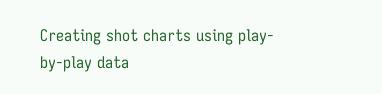Creating shot charts using play-by-play data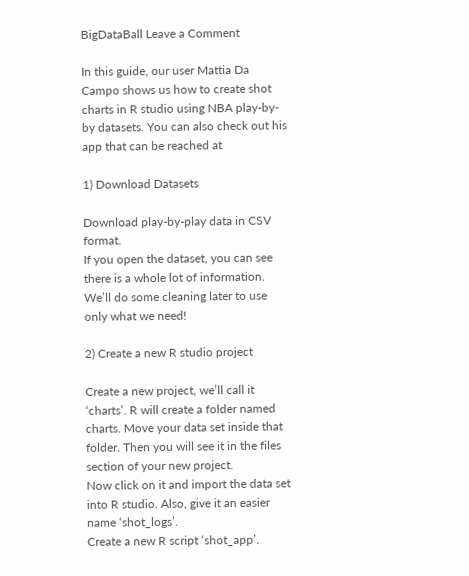BigDataBall Leave a Comment

In this guide, our user Mattia Da Campo shows us how to create shot charts in R studio using NBA play-by-by datasets. You can also check out his app that can be reached at

1) Download Datasets

Download play-by-play data in CSV format.
If you open the dataset, you can see there is a whole lot of information. We’ll do some cleaning later to use only what we need!

2) Create a new R studio project

Create a new project, we’ll call it ‘charts’. R will create a folder named charts. Move your data set inside that folder. Then you will see it in the files section of your new project.
Now click on it and import the data set into R studio. Also, give it an easier name ‘shot_logs’.
Create a new R script ‘shot_app’.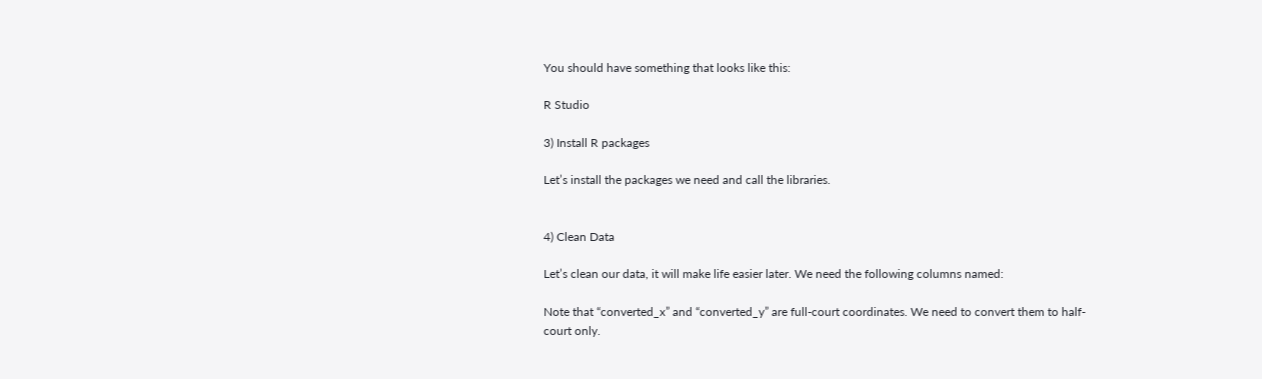You should have something that looks like this:

R Studio

3) Install R packages

Let’s install the packages we need and call the libraries.


4) Clean Data

Let’s clean our data, it will make life easier later. We need the following columns named:

Note that “converted_x” and “converted_y” are full-court coordinates. We need to convert them to half-court only.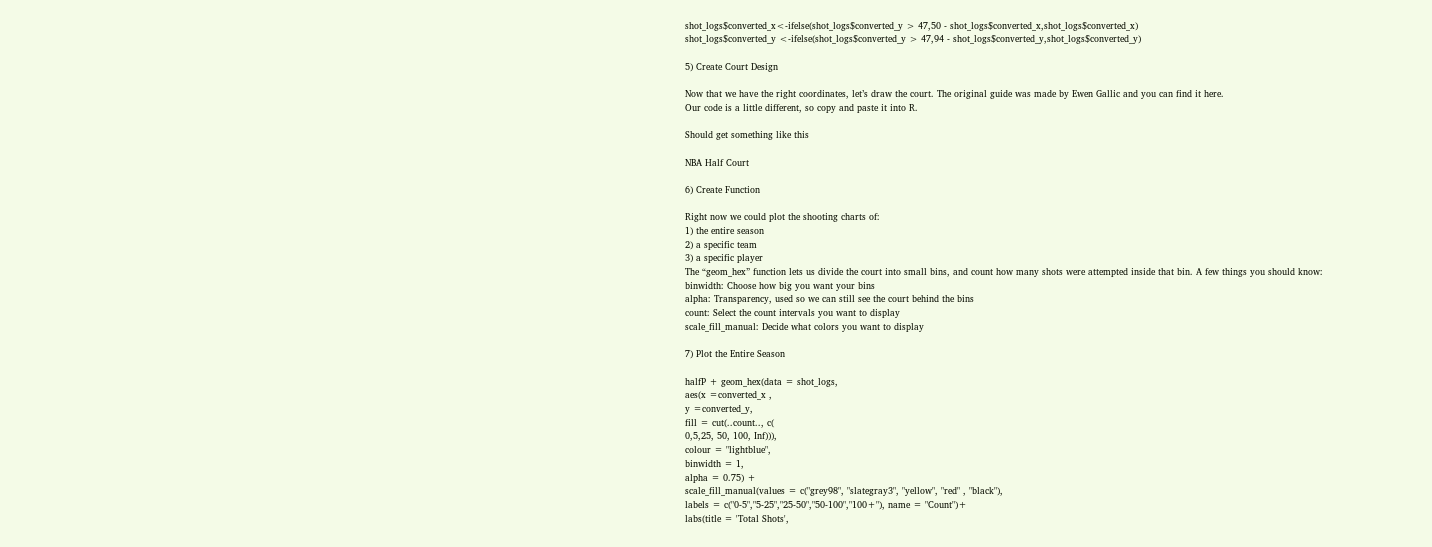shot_logs$converted_x<-ifelse(shot_logs$converted_y > 47,50 - shot_logs$converted_x,shot_logs$converted_x)
shot_logs$converted_y <-ifelse(shot_logs$converted_y > 47,94 - shot_logs$converted_y,shot_logs$converted_y)

5) Create Court Design

Now that we have the right coordinates, let’s draw the court. The original guide was made by Ewen Gallic and you can find it here.
Our code is a little different, so copy and paste it into R.

Should get something like this

NBA Half Court

6) Create Function

Right now we could plot the shooting charts of:
1) the entire season
2) a specific team
3) a specific player
The “geom_hex” function lets us divide the court into small bins, and count how many shots were attempted inside that bin. A few things you should know:
binwidth: Choose how big you want your bins
alpha: Transparency, used so we can still see the court behind the bins
count: Select the count intervals you want to display
scale_fill_manual: Decide what colors you want to display

7) Plot the Entire Season

halfP + geom_hex(data = shot_logs,
aes(x =converted_x ,
y =converted_y,
fill = cut(..count.., c(
0,5,25, 50, 100, Inf))),
colour = "lightblue",
binwidth = 1,
alpha = 0.75) +
scale_fill_manual(values = c("grey98", "slategray3", "yellow", "red" , "black"),
labels = c("0-5","5-25","25-50","50-100","100+"), name = "Count")+
labs(title = 'Total Shots',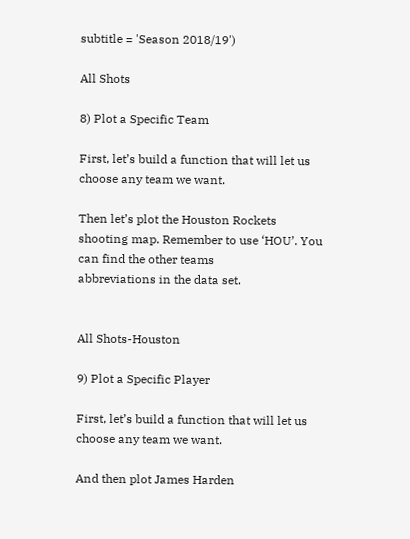subtitle = 'Season 2018/19')

All Shots

8) Plot a Specific Team

First, let’s build a function that will let us choose any team we want.

Then let’s plot the Houston Rockets shooting map. Remember to use ‘HOU’. You can find the other teams
abbreviations in the data set.


All Shots-Houston

9) Plot a Specific Player

First, let’s build a function that will let us choose any team we want.

And then plot James Harden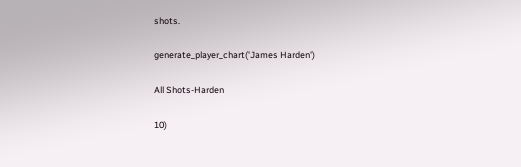shots.

generate_player_chart('James Harden')

All Shots-Harden

10)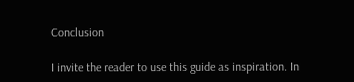Conclusion

I invite the reader to use this guide as inspiration. In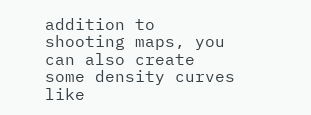addition to shooting maps, you can also create some density curves like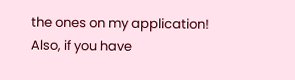the ones on my application!
Also, if you have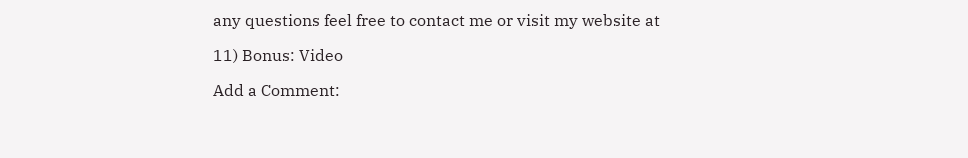any questions feel free to contact me or visit my website at

11) Bonus: Video

Add a Comment: